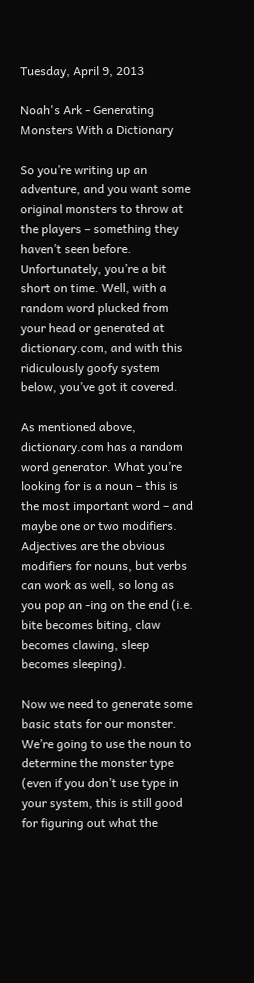Tuesday, April 9, 2013

Noah's Ark - Generating Monsters With a Dictionary

So you’re writing up an adventure, and you want some original monsters to throw at the players – something they haven’t seen before. Unfortunately, you’re a bit short on time. Well, with a random word plucked from your head or generated at dictionary.com, and with this ridiculously goofy system below, you’ve got it covered.

As mentioned above, dictionary.com has a random word generator. What you’re looking for is a noun – this is the most important word – and maybe one or two modifiers. Adjectives are the obvious modifiers for nouns, but verbs can work as well, so long as you pop an -ing on the end (i.e. bite becomes biting, claw becomes clawing, sleep becomes sleeping).

Now we need to generate some basic stats for our monster. We’re going to use the noun to determine the monster type (even if you don’t use type in your system, this is still good for figuring out what the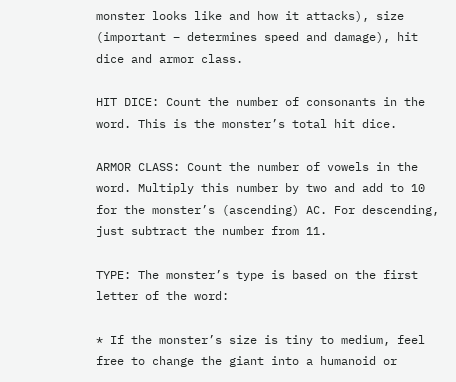monster looks like and how it attacks), size (important – determines speed and damage), hit dice and armor class.

HIT DICE: Count the number of consonants in the word. This is the monster’s total hit dice.

ARMOR CLASS: Count the number of vowels in the word. Multiply this number by two and add to 10 for the monster’s (ascending) AC. For descending, just subtract the number from 11.

TYPE: The monster’s type is based on the first letter of the word:

* If the monster’s size is tiny to medium, feel free to change the giant into a humanoid or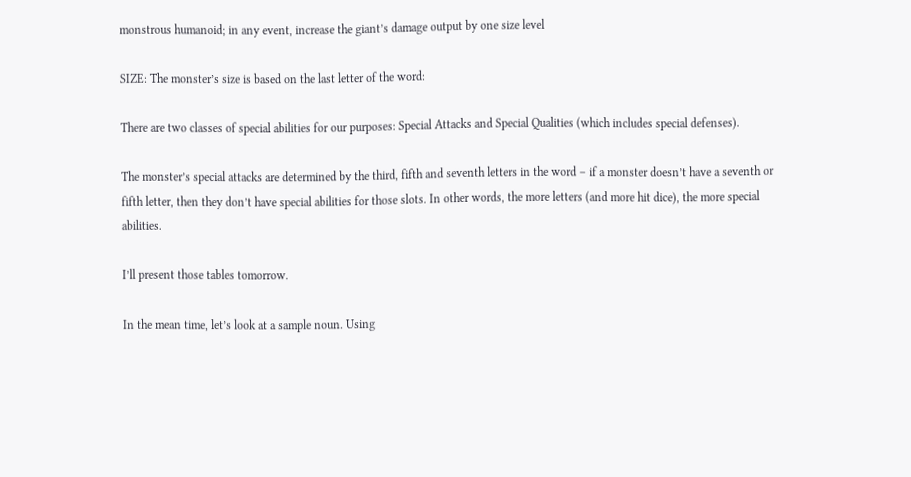monstrous humanoid; in any event, increase the giant’s damage output by one size level

SIZE: The monster’s size is based on the last letter of the word:

There are two classes of special abilities for our purposes: Special Attacks and Special Qualities (which includes special defenses).

The monster’s special attacks are determined by the third, fifth and seventh letters in the word – if a monster doesn’t have a seventh or fifth letter, then they don’t have special abilities for those slots. In other words, the more letters (and more hit dice), the more special abilities.

I’ll present those tables tomorrow.

In the mean time, let’s look at a sample noun. Using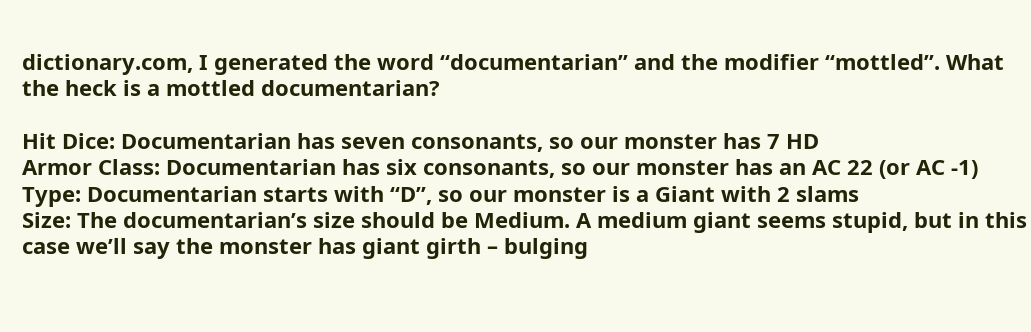dictionary.com, I generated the word “documentarian” and the modifier “mottled”. What the heck is a mottled documentarian?

Hit Dice: Documentarian has seven consonants, so our monster has 7 HD
Armor Class: Documentarian has six consonants, so our monster has an AC 22 (or AC -1)
Type: Documentarian starts with “D”, so our monster is a Giant with 2 slams
Size: The documentarian’s size should be Medium. A medium giant seems stupid, but in this case we’ll say the monster has giant girth – bulging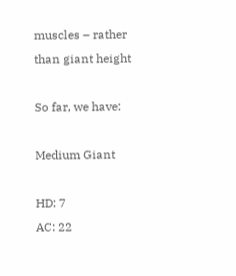muscles – rather than giant height

So far, we have:

Medium Giant

HD: 7
AC: 22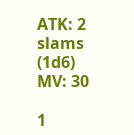ATK: 2 slams (1d6)
MV: 30

1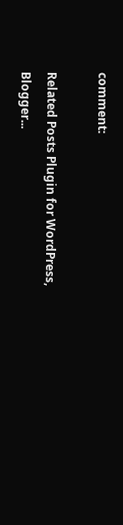comment:

Related Posts Plugin for WordPress, Blogger...